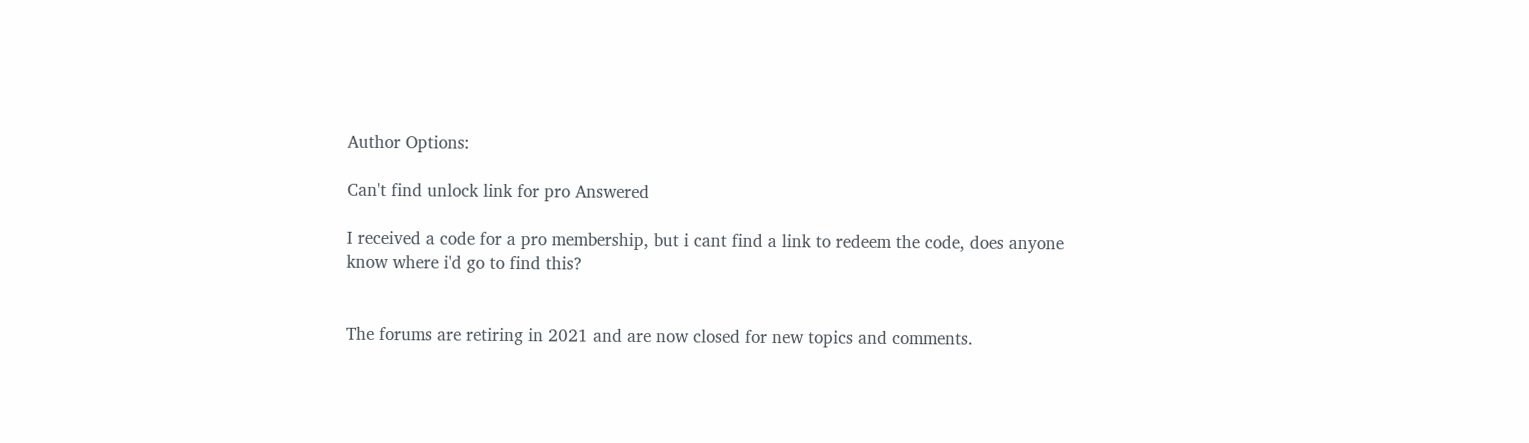Author Options:

Can't find unlock link for pro Answered

I received a code for a pro membership, but i cant find a link to redeem the code, does anyone know where i'd go to find this?


The forums are retiring in 2021 and are now closed for new topics and comments.